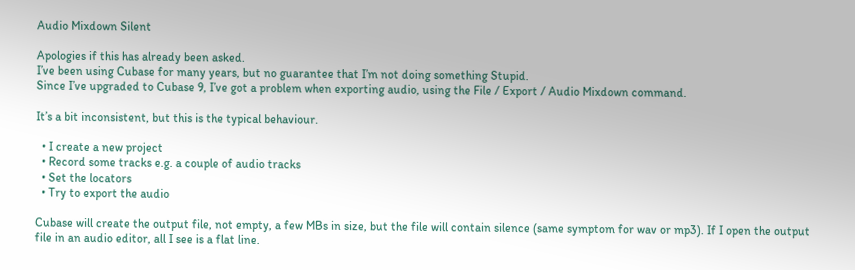Audio Mixdown Silent

Apologies if this has already been asked.
I’ve been using Cubase for many years, but no guarantee that I’m not doing something Stupid.
Since I’ve upgraded to Cubase 9, I’ve got a problem when exporting audio, using the File / Export / Audio Mixdown command.

It’s a bit inconsistent, but this is the typical behaviour.

  • I create a new project
  • Record some tracks e.g. a couple of audio tracks
  • Set the locators
  • Try to export the audio

Cubase will create the output file, not empty, a few MBs in size, but the file will contain silence (same symptom for wav or mp3). If I open the output file in an audio editor, all I see is a flat line.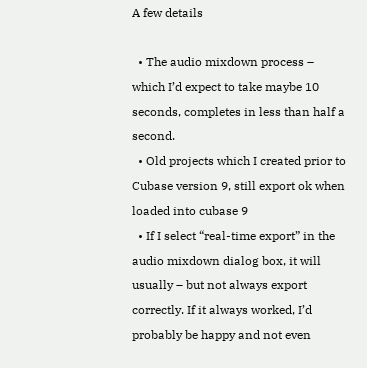A few details

  • The audio mixdown process – which I’d expect to take maybe 10 seconds, completes in less than half a second.
  • Old projects which I created prior to Cubase version 9, still export ok when loaded into cubase 9
  • If I select “real-time export” in the audio mixdown dialog box, it will usually – but not always export correctly. If it always worked, I’d probably be happy and not even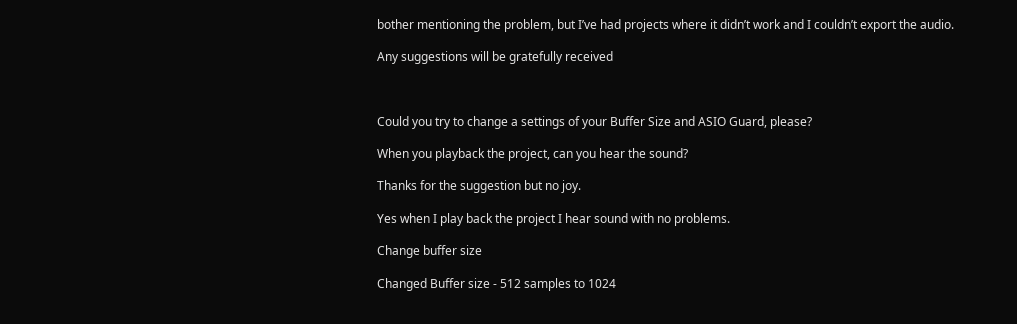bother mentioning the problem, but I’ve had projects where it didn’t work and I couldn’t export the audio.

Any suggestions will be gratefully received



Could you try to change a settings of your Buffer Size and ASIO Guard, please?

When you playback the project, can you hear the sound?

Thanks for the suggestion but no joy.

Yes when I play back the project I hear sound with no problems.

Change buffer size

Changed Buffer size - 512 samples to 1024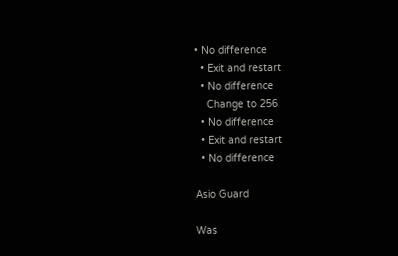• No difference
  • Exit and restart
  • No difference
    Change to 256
  • No difference
  • Exit and restart
  • No difference

Asio Guard

Was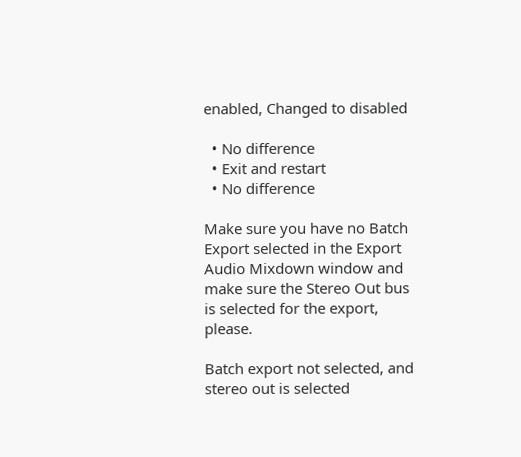enabled, Changed to disabled

  • No difference
  • Exit and restart
  • No difference

Make sure you have no Batch Export selected in the Export Audio Mixdown window and make sure the Stereo Out bus is selected for the export, please.

Batch export not selected, and stereo out is selected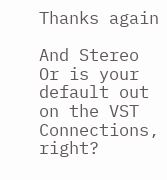Thanks again

And Stereo Or is your default out on the VST Connections, right?